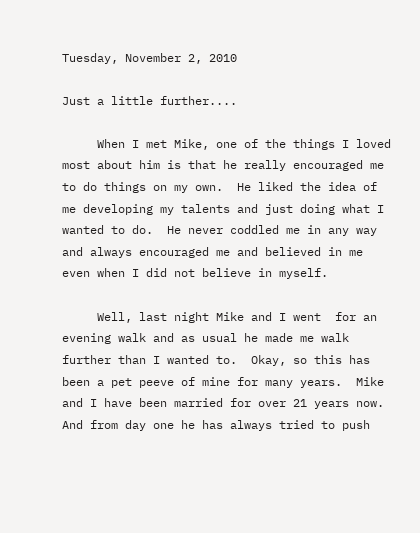Tuesday, November 2, 2010

Just a little further....

     When I met Mike, one of the things I loved most about him is that he really encouraged me to do things on my own.  He liked the idea of me developing my talents and just doing what I wanted to do.  He never coddled me in any way and always encouraged me and believed in me even when I did not believe in myself.

     Well, last night Mike and I went  for an evening walk and as usual he made me walk further than I wanted to.  Okay, so this has been a pet peeve of mine for many years.  Mike and I have been married for over 21 years now.  And from day one he has always tried to push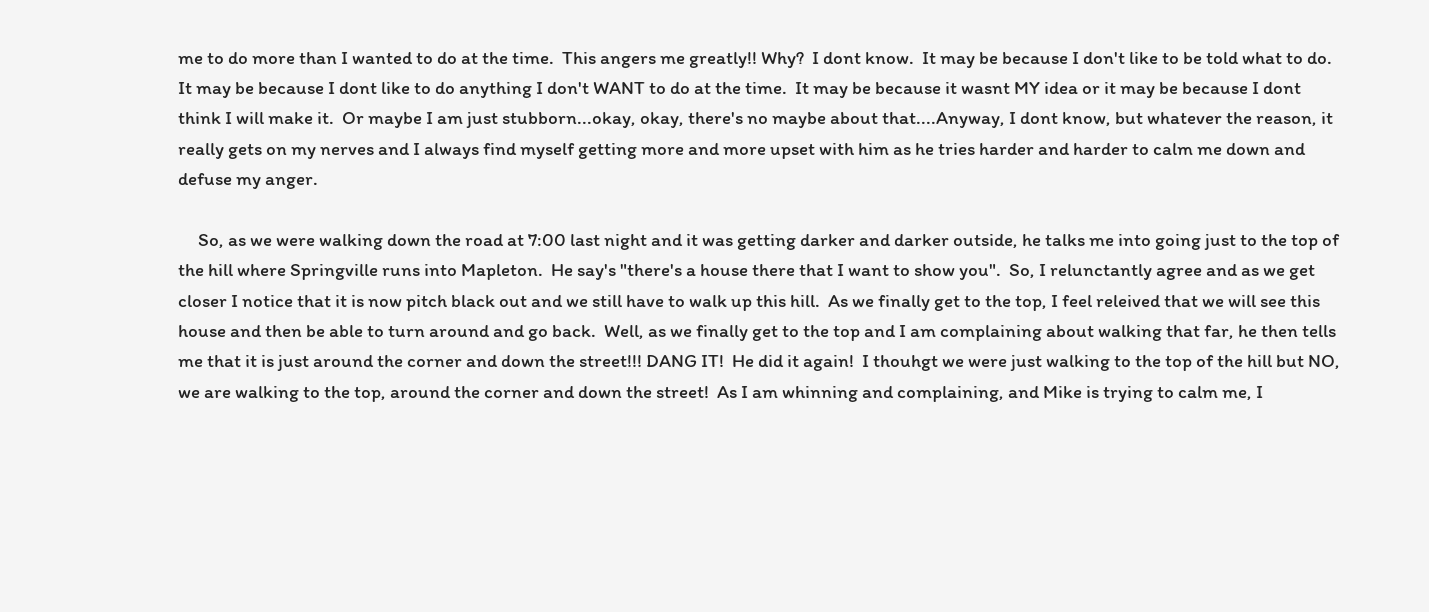me to do more than I wanted to do at the time.  This angers me greatly!! Why?  I dont know.  It may be because I don't like to be told what to do.  It may be because I dont like to do anything I don't WANT to do at the time.  It may be because it wasnt MY idea or it may be because I dont think I will make it.  Or maybe I am just stubborn...okay, okay, there's no maybe about that....Anyway, I dont know, but whatever the reason, it really gets on my nerves and I always find myself getting more and more upset with him as he tries harder and harder to calm me down and defuse my anger.

     So, as we were walking down the road at 7:00 last night and it was getting darker and darker outside, he talks me into going just to the top of the hill where Springville runs into Mapleton.  He say's "there's a house there that I want to show you".  So, I relunctantly agree and as we get closer I notice that it is now pitch black out and we still have to walk up this hill.  As we finally get to the top, I feel releived that we will see this house and then be able to turn around and go back.  Well, as we finally get to the top and I am complaining about walking that far, he then tells me that it is just around the corner and down the street!!! DANG IT!  He did it again!  I thouhgt we were just walking to the top of the hill but NO, we are walking to the top, around the corner and down the street!  As I am whinning and complaining, and Mike is trying to calm me, I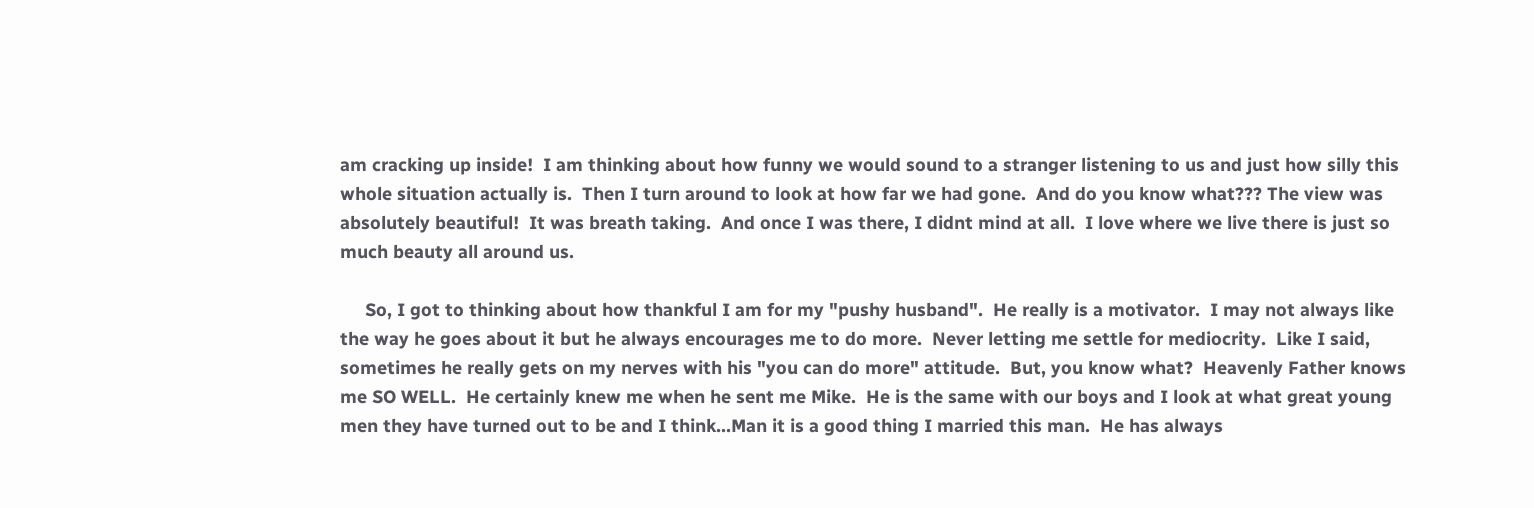am cracking up inside!  I am thinking about how funny we would sound to a stranger listening to us and just how silly this whole situation actually is.  Then I turn around to look at how far we had gone.  And do you know what??? The view was absolutely beautiful!  It was breath taking.  And once I was there, I didnt mind at all.  I love where we live there is just so much beauty all around us.

     So, I got to thinking about how thankful I am for my "pushy husband".  He really is a motivator.  I may not always like the way he goes about it but he always encourages me to do more.  Never letting me settle for mediocrity.  Like I said, sometimes he really gets on my nerves with his "you can do more" attitude.  But, you know what?  Heavenly Father knows me SO WELL.  He certainly knew me when he sent me Mike.  He is the same with our boys and I look at what great young men they have turned out to be and I think...Man it is a good thing I married this man.  He has always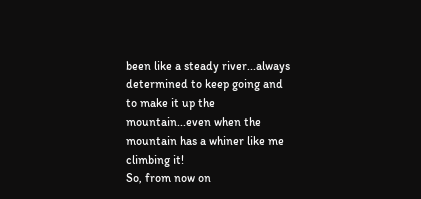been like a steady river...always determined to keep going and to make it up the mountain...even when the mountain has a whiner like me climbing it!
So, from now on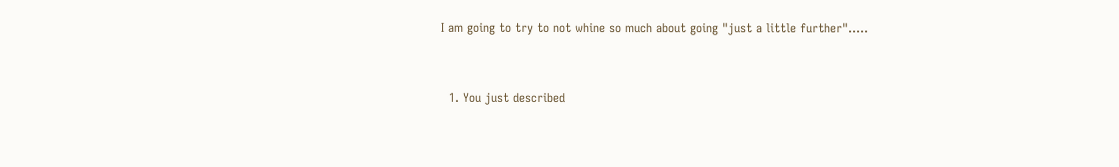I am going to try to not whine so much about going "just a little further".....


  1. You just described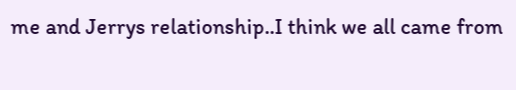me and Jerrys relationship..I think we all came from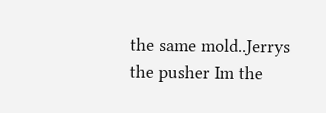the same mold..Jerrys the pusher Im the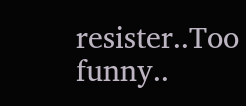resister..Too funny..